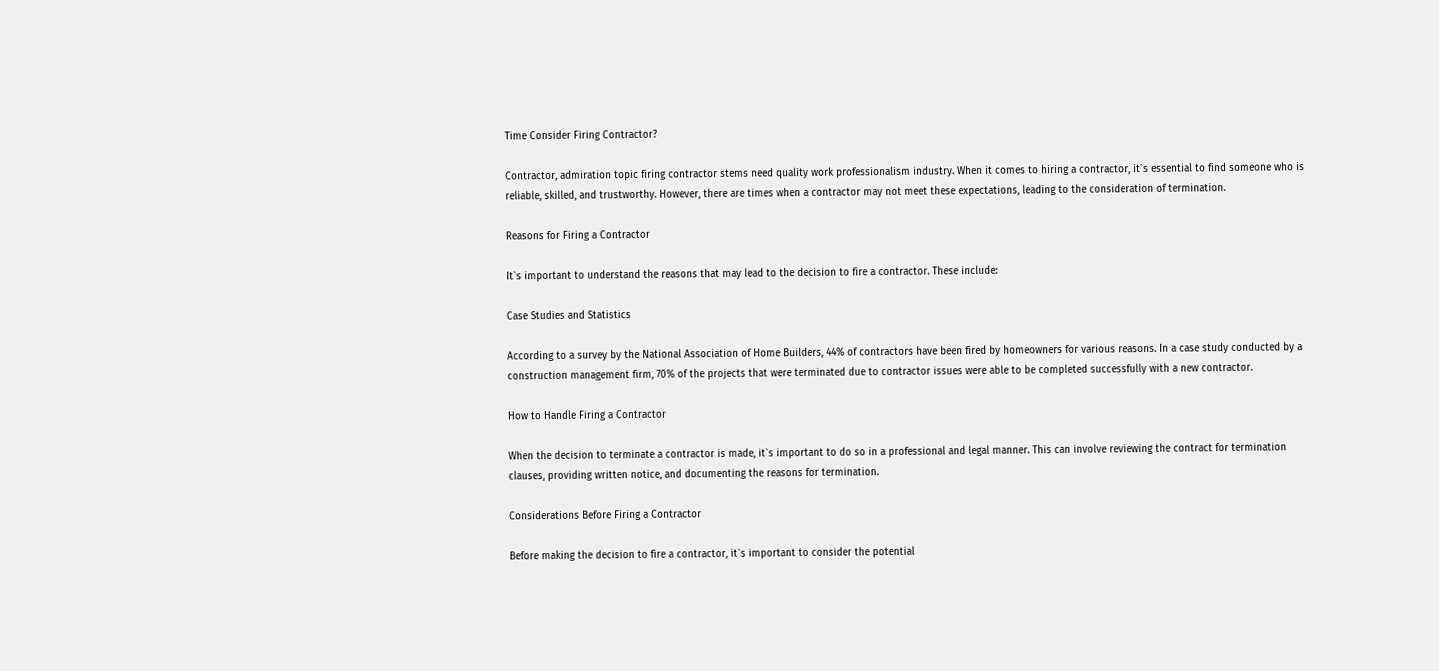Time Consider Firing Contractor?

Contractor, admiration topic firing contractor stems need quality work professionalism industry. When it comes to hiring a contractor, it`s essential to find someone who is reliable, skilled, and trustworthy. However, there are times when a contractor may not meet these expectations, leading to the consideration of termination.

Reasons for Firing a Contractor

It`s important to understand the reasons that may lead to the decision to fire a contractor. These include:

Case Studies and Statistics

According to a survey by the National Association of Home Builders, 44% of contractors have been fired by homeowners for various reasons. In a case study conducted by a construction management firm, 70% of the projects that were terminated due to contractor issues were able to be completed successfully with a new contractor.

How to Handle Firing a Contractor

When the decision to terminate a contractor is made, it`s important to do so in a professional and legal manner. This can involve reviewing the contract for termination clauses, providing written notice, and documenting the reasons for termination.

Considerations Before Firing a Contractor

Before making the decision to fire a contractor, it`s important to consider the potential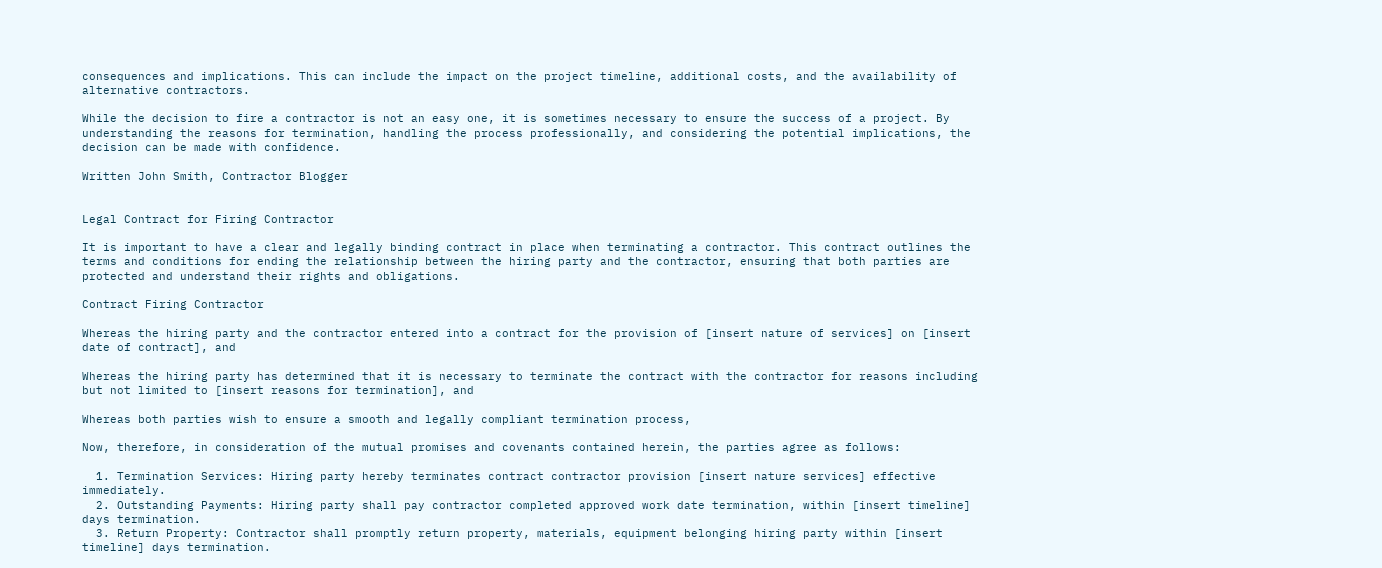consequences and implications. This can include the impact on the project timeline, additional costs, and the availability of alternative contractors.

While the decision to fire a contractor is not an easy one, it is sometimes necessary to ensure the success of a project. By understanding the reasons for termination, handling the process professionally, and considering the potential implications, the decision can be made with confidence.

Written John Smith, Contractor Blogger


Legal Contract for Firing Contractor

It is important to have a clear and legally binding contract in place when terminating a contractor. This contract outlines the terms and conditions for ending the relationship between the hiring party and the contractor, ensuring that both parties are protected and understand their rights and obligations.

Contract Firing Contractor

Whereas the hiring party and the contractor entered into a contract for the provision of [insert nature of services] on [insert date of contract], and

Whereas the hiring party has determined that it is necessary to terminate the contract with the contractor for reasons including but not limited to [insert reasons for termination], and

Whereas both parties wish to ensure a smooth and legally compliant termination process,

Now, therefore, in consideration of the mutual promises and covenants contained herein, the parties agree as follows:

  1. Termination Services: Hiring party hereby terminates contract contractor provision [insert nature services] effective immediately.
  2. Outstanding Payments: Hiring party shall pay contractor completed approved work date termination, within [insert timeline] days termination.
  3. Return Property: Contractor shall promptly return property, materials, equipment belonging hiring party within [insert timeline] days termination.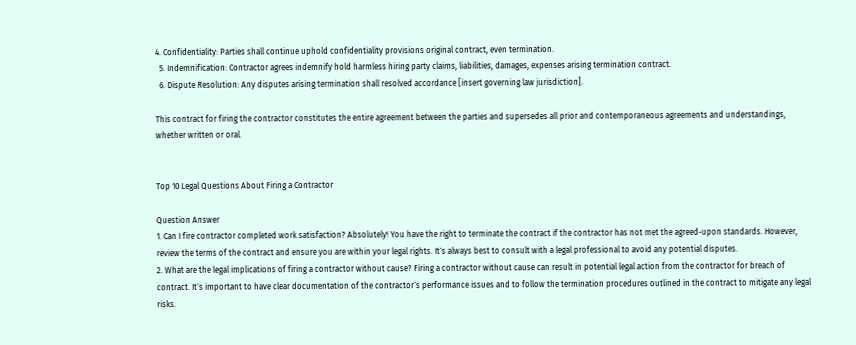4. Confidentiality: Parties shall continue uphold confidentiality provisions original contract, even termination.
  5. Indemnification: Contractor agrees indemnify hold harmless hiring party claims, liabilities, damages, expenses arising termination contract.
  6. Dispute Resolution: Any disputes arising termination shall resolved accordance [insert governing law jurisdiction].

This contract for firing the contractor constitutes the entire agreement between the parties and supersedes all prior and contemporaneous agreements and understandings, whether written or oral.


Top 10 Legal Questions About Firing a Contractor

Question Answer
1. Can I fire contractor completed work satisfaction? Absolutely! You have the right to terminate the contract if the contractor has not met the agreed-upon standards. However, review the terms of the contract and ensure you are within your legal rights. It`s always best to consult with a legal professional to avoid any potential disputes.
2. What are the legal implications of firing a contractor without cause? Firing a contractor without cause can result in potential legal action from the contractor for breach of contract. It`s important to have clear documentation of the contractor`s performance issues and to follow the termination procedures outlined in the contract to mitigate any legal risks.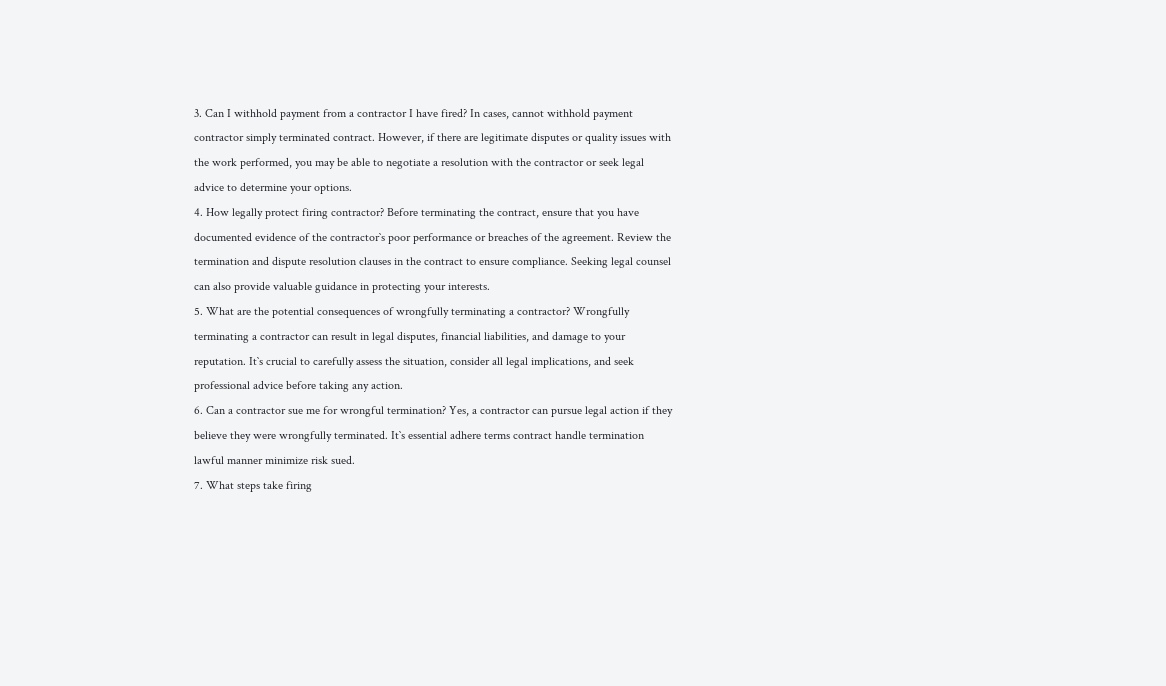3. Can I withhold payment from a contractor I have fired? In cases, cannot withhold payment contractor simply terminated contract. However, if there are legitimate disputes or quality issues with the work performed, you may be able to negotiate a resolution with the contractor or seek legal advice to determine your options.
4. How legally protect firing contractor? Before terminating the contract, ensure that you have documented evidence of the contractor`s poor performance or breaches of the agreement. Review the termination and dispute resolution clauses in the contract to ensure compliance. Seeking legal counsel can also provide valuable guidance in protecting your interests.
5. What are the potential consequences of wrongfully terminating a contractor? Wrongfully terminating a contractor can result in legal disputes, financial liabilities, and damage to your reputation. It`s crucial to carefully assess the situation, consider all legal implications, and seek professional advice before taking any action.
6. Can a contractor sue me for wrongful termination? Yes, a contractor can pursue legal action if they believe they were wrongfully terminated. It`s essential adhere terms contract handle termination lawful manner minimize risk sued.
7. What steps take firing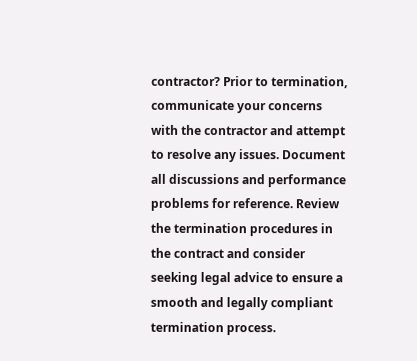contractor? Prior to termination, communicate your concerns with the contractor and attempt to resolve any issues. Document all discussions and performance problems for reference. Review the termination procedures in the contract and consider seeking legal advice to ensure a smooth and legally compliant termination process.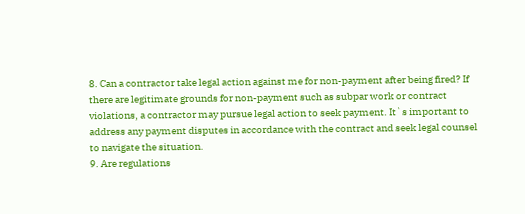8. Can a contractor take legal action against me for non-payment after being fired? If there are legitimate grounds for non-payment such as subpar work or contract violations, a contractor may pursue legal action to seek payment. It`s important to address any payment disputes in accordance with the contract and seek legal counsel to navigate the situation.
9. Are regulations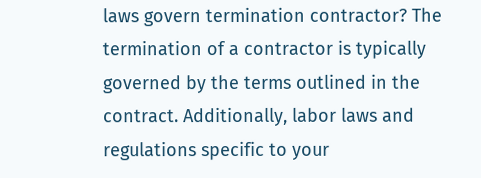laws govern termination contractor? The termination of a contractor is typically governed by the terms outlined in the contract. Additionally, labor laws and regulations specific to your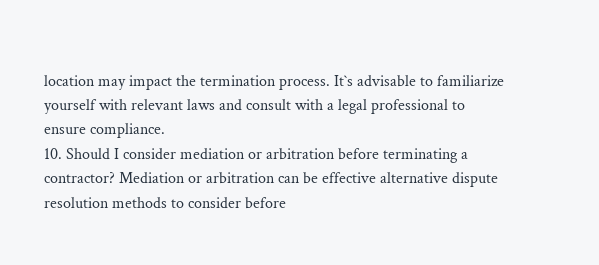location may impact the termination process. It`s advisable to familiarize yourself with relevant laws and consult with a legal professional to ensure compliance.
10. Should I consider mediation or arbitration before terminating a contractor? Mediation or arbitration can be effective alternative dispute resolution methods to consider before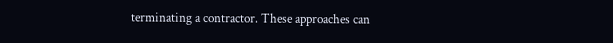terminating a contractor. These approaches can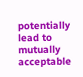potentially lead to mutually acceptable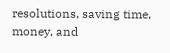resolutions, saving time, money, and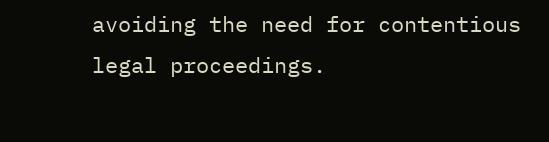avoiding the need for contentious legal proceedings.